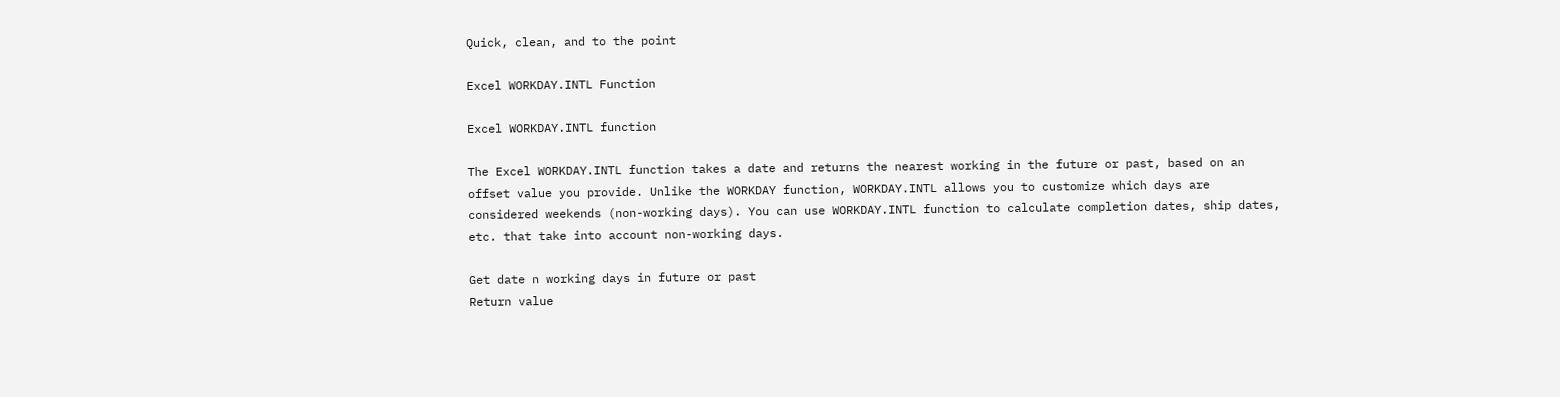Quick, clean, and to the point

Excel WORKDAY.INTL Function

Excel WORKDAY.INTL function

The Excel WORKDAY.INTL function takes a date and returns the nearest working in the future or past, based on an offset value you provide. Unlike the WORKDAY function, WORKDAY.INTL allows you to customize which days are considered weekends (non-working days). You can use WORKDAY.INTL function to calculate completion dates, ship dates, etc. that take into account non-working days.

Get date n working days in future or past
Return value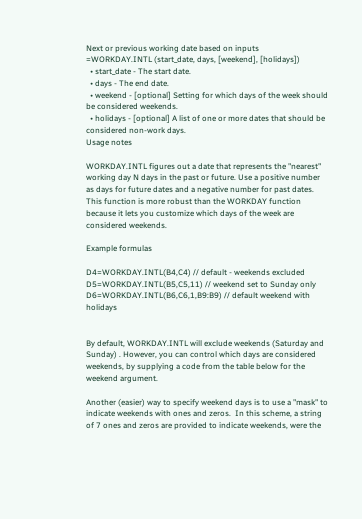Next or previous working date based on inputs
=WORKDAY.INTL (start_date, days, [weekend], [holidays])
  • start_date - The start date.
  • days - The end date.
  • weekend - [optional] Setting for which days of the week should be considered weekends.
  • holidays - [optional] A list of one or more dates that should be considered non-work days.
Usage notes

WORKDAY.INTL figures out a date that represents the "nearest" working day N days in the past or future. Use a positive number as days for future dates and a negative number for past dates. This function is more robust than the WORKDAY function because it lets you customize which days of the week are considered weekends.

Example formulas

D4=WORKDAY.INTL(B4,C4) // default - weekends excluded
D5=WORKDAY.INTL(B5,C5,11) // weekend set to Sunday only
D6=WORKDAY.INTL(B6,C6,1,B9:B9) // default weekend with holidays


By default, WORKDAY.INTL will exclude weekends (Saturday and Sunday) . However, you can control which days are considered weekends, by supplying a code from the table below for the weekend argument.

Another (easier) way to specify weekend days is to use a "mask" to indicate weekends with ones and zeros.  In this scheme, a string of 7 ones and zeros are provided to indicate weekends, were the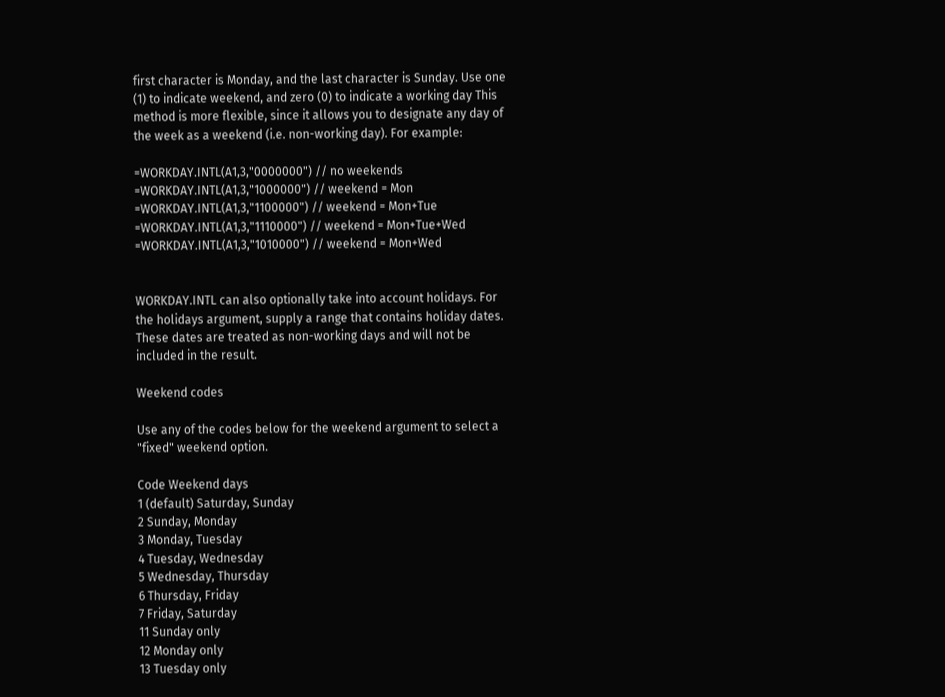first character is Monday, and the last character is Sunday. Use one (1) to indicate weekend, and zero (0) to indicate a working day This method is more flexible, since it allows you to designate any day of the week as a weekend (i.e. non-working day). For example:

=WORKDAY.INTL(A1,3,"0000000") // no weekends
=WORKDAY.INTL(A1,3,"1000000") // weekend = Mon
=WORKDAY.INTL(A1,3,"1100000") // weekend = Mon+Tue
=WORKDAY.INTL(A1,3,"1110000") // weekend = Mon+Tue+Wed
=WORKDAY.INTL(A1,3,"1010000") // weekend = Mon+Wed


WORKDAY.INTL can also optionally take into account holidays. For the holidays argument, supply a range that contains holiday dates. These dates are treated as non-working days and will not be included in the result.

Weekend codes

Use any of the codes below for the weekend argument to select a "fixed" weekend option.

Code Weekend days
1 (default) Saturday, Sunday
2 Sunday, Monday
3 Monday, Tuesday
4 Tuesday, Wednesday
5 Wednesday, Thursday
6 Thursday, Friday
7 Friday, Saturday
11 Sunday only
12 Monday only
13 Tuesday only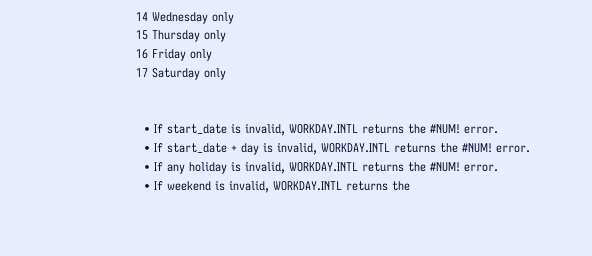14 Wednesday only
15 Thursday only
16 Friday only
17 Saturday only


  • If start_date is invalid, WORKDAY.INTL returns the #NUM! error.
  • If start_date + day is invalid, WORKDAY.INTL returns the #NUM! error.
  • If any holiday is invalid, WORKDAY.INTL returns the #NUM! error.
  • If weekend is invalid, WORKDAY.INTL returns the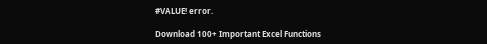#VALUE! error.

Download 100+ Important Excel Functions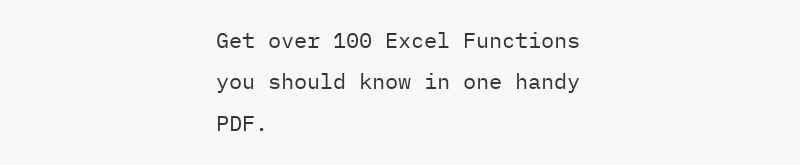Get over 100 Excel Functions you should know in one handy PDF.